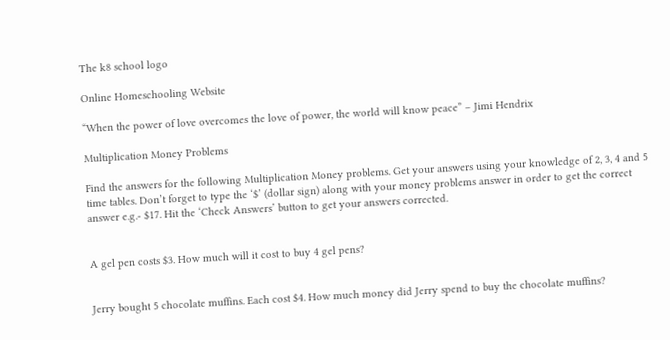The k8 school logo

Online Homeschooling Website

“When the power of love overcomes the love of power, the world will know peace” – Jimi Hendrix

Multiplication Money Problems

Find the answers for the following Multiplication Money problems. Get your answers using your knowledge of 2, 3, 4 and 5 time tables. Don’t forget to type the ‘$’ (dollar sign) along with your money problems answer in order to get the correct answer e.g.- $17. Hit the ‘Check Answers’ button to get your answers corrected.


A gel pen costs $3. How much will it cost to buy 4 gel pens?


Jerry bought 5 chocolate muffins. Each cost $4. How much money did Jerry spend to buy the chocolate muffins?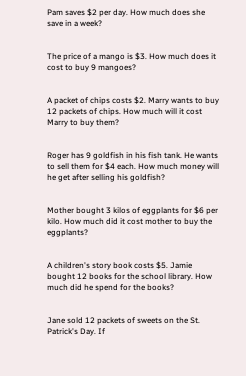Pam saves $2 per day. How much does she save in a week?


The price of a mango is $3. How much does it cost to buy 9 mangoes?


A packet of chips costs $2. Marry wants to buy 12 packets of chips. How much will it cost Marry to buy them?


Roger has 9 goldfish in his fish tank. He wants to sell them for $4 each. How much money will he get after selling his goldfish?


Mother bought 3 kilos of eggplants for $6 per kilo. How much did it cost mother to buy the eggplants?


A children's story book costs $5. Jamie bought 12 books for the school library. How much did he spend for the books?


Jane sold 12 packets of sweets on the St. Patrick's Day. If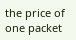the price of one packet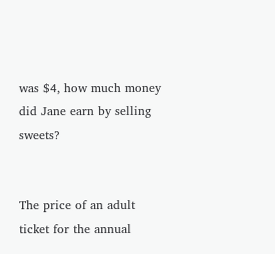was $4, how much money did Jane earn by selling sweets?


The price of an adult ticket for the annual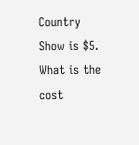Country Show is $5. What is the cost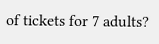of tickets for 7 adults?